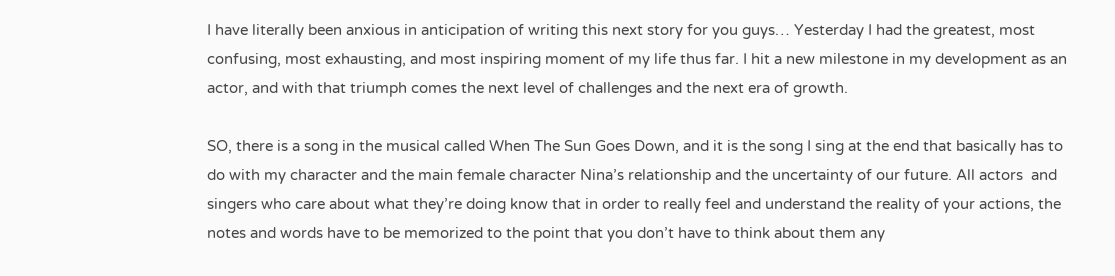I have literally been anxious in anticipation of writing this next story for you guys… Yesterday I had the greatest, most confusing, most exhausting, and most inspiring moment of my life thus far. I hit a new milestone in my development as an actor, and with that triumph comes the next level of challenges and the next era of growth.

SO, there is a song in the musical called When The Sun Goes Down, and it is the song I sing at the end that basically has to do with my character and the main female character Nina’s relationship and the uncertainty of our future. All actors  and singers who care about what they’re doing know that in order to really feel and understand the reality of your actions, the notes and words have to be memorized to the point that you don’t have to think about them any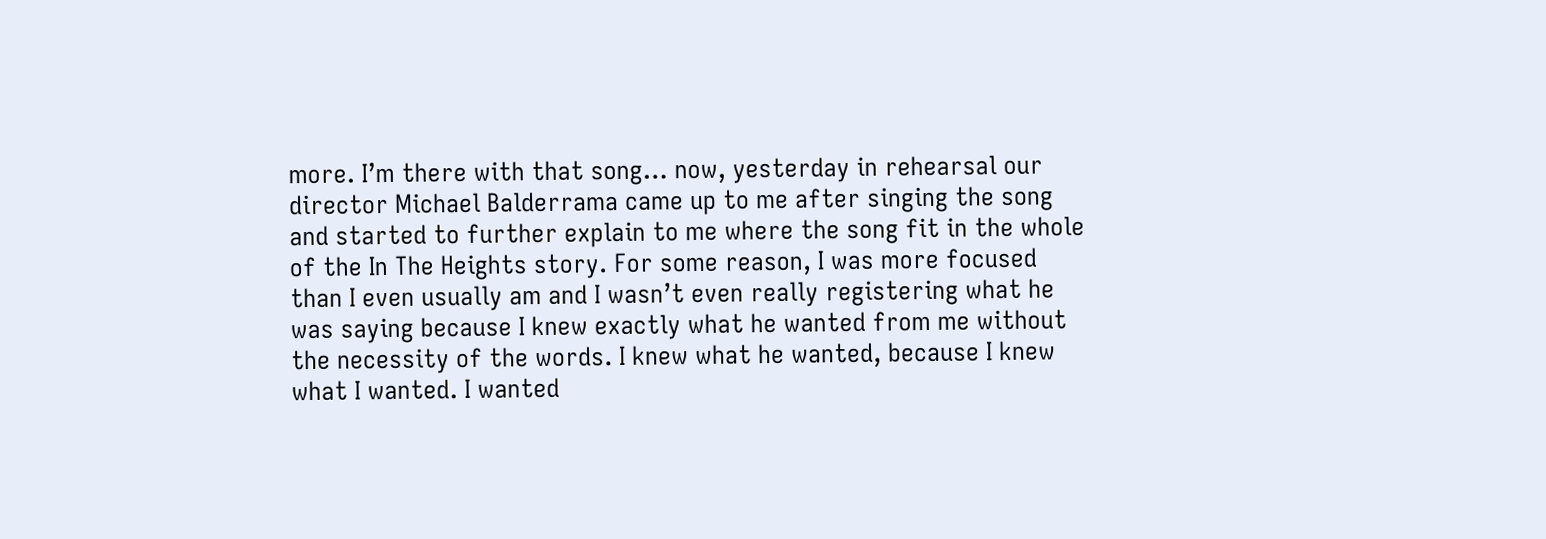more. I’m there with that song… now, yesterday in rehearsal our director Michael Balderrama came up to me after singing the song and started to further explain to me where the song fit in the whole of the In The Heights story. For some reason, I was more focused than I even usually am and I wasn’t even really registering what he was saying because I knew exactly what he wanted from me without the necessity of the words. I knew what he wanted, because I knew what I wanted. I wanted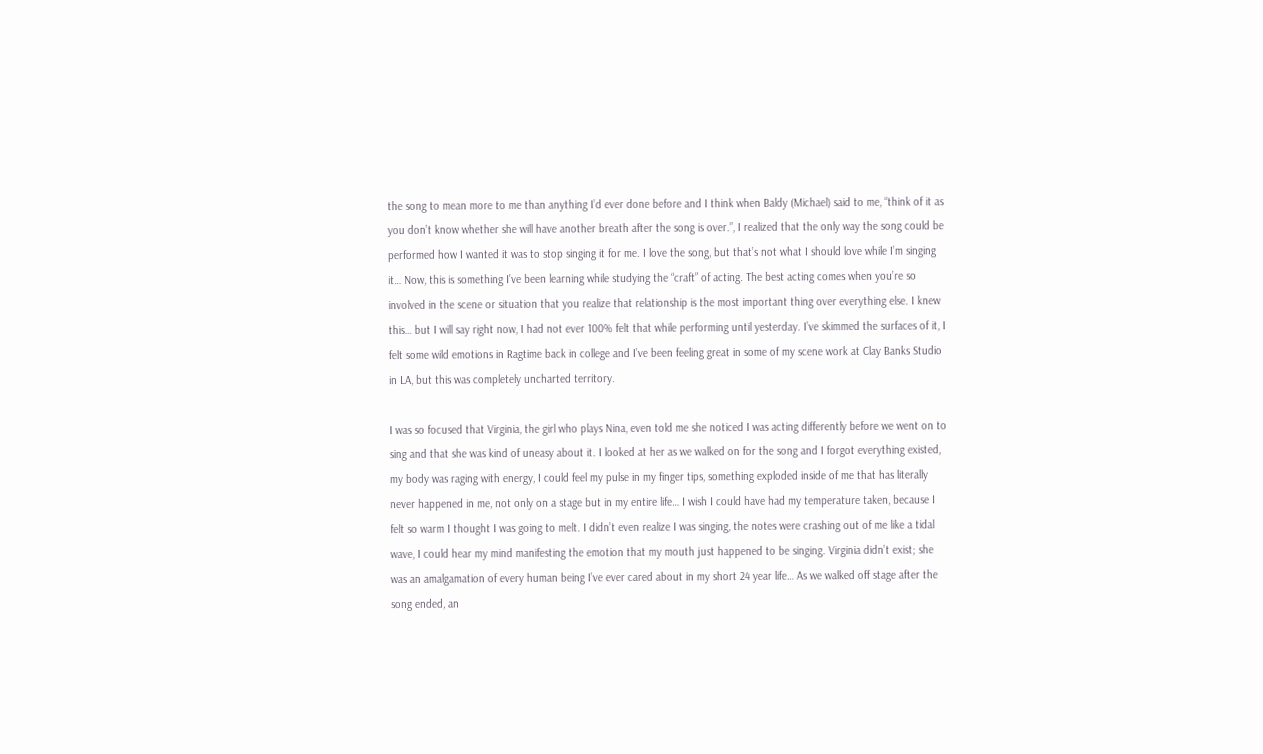the song to mean more to me than anything I’d ever done before and I think when Baldy (Michael) said to me, “think of it as you don’t know whether she will have another breath after the song is over.”, I realized that the only way the song could be performed how I wanted it was to stop singing it for me. I love the song, but that’s not what I should love while I’m singing it… Now, this is something I’ve been learning while studying the “craft” of acting. The best acting comes when you’re so involved in the scene or situation that you realize that relationship is the most important thing over everything else. I knew this… but I will say right now, I had not ever 100% felt that while performing until yesterday. I’ve skimmed the surfaces of it, I felt some wild emotions in Ragtime back in college and I’ve been feeling great in some of my scene work at Clay Banks Studio in LA, but this was completely uncharted territory.

I was so focused that Virginia, the girl who plays Nina, even told me she noticed I was acting differently before we went on to sing and that she was kind of uneasy about it. I looked at her as we walked on for the song and I forgot everything existed, my body was raging with energy, I could feel my pulse in my finger tips, something exploded inside of me that has literally never happened in me, not only on a stage but in my entire life… I wish I could have had my temperature taken, because I felt so warm I thought I was going to melt. I didn’t even realize I was singing, the notes were crashing out of me like a tidal wave, I could hear my mind manifesting the emotion that my mouth just happened to be singing. Virginia didn’t exist; she was an amalgamation of every human being I’ve ever cared about in my short 24 year life… As we walked off stage after the song ended, an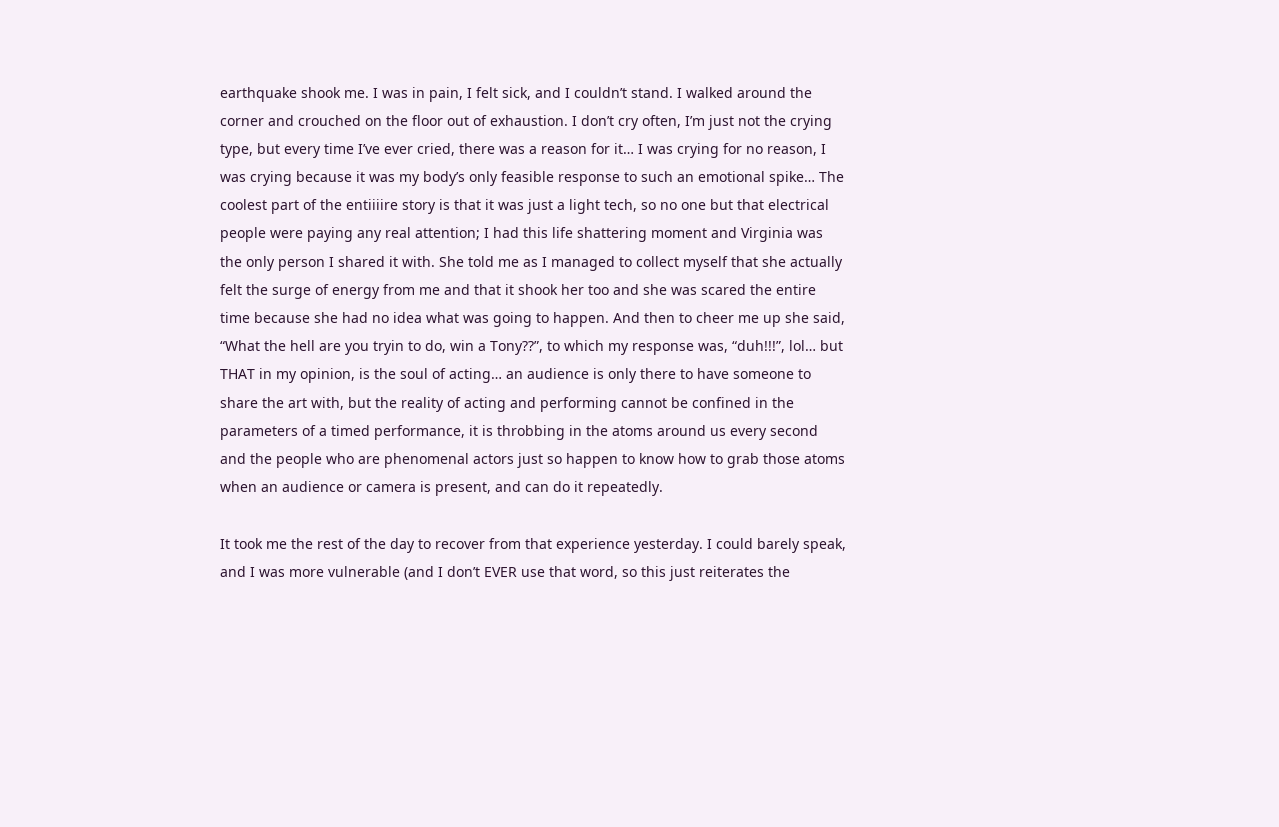earthquake shook me. I was in pain, I felt sick, and I couldn’t stand. I walked around the corner and crouched on the floor out of exhaustion. I don’t cry often, I’m just not the crying type, but every time I’ve ever cried, there was a reason for it… I was crying for no reason, I was crying because it was my body’s only feasible response to such an emotional spike… The coolest part of the entiiiire story is that it was just a light tech, so no one but that electrical people were paying any real attention; I had this life shattering moment and Virginia was the only person I shared it with. She told me as I managed to collect myself that she actually felt the surge of energy from me and that it shook her too and she was scared the entire time because she had no idea what was going to happen. And then to cheer me up she said, “What the hell are you tryin to do, win a Tony??”, to which my response was, “duh!!!”, lol… but THAT in my opinion, is the soul of acting… an audience is only there to have someone to share the art with, but the reality of acting and performing cannot be confined in the parameters of a timed performance, it is throbbing in the atoms around us every second and the people who are phenomenal actors just so happen to know how to grab those atoms when an audience or camera is present, and can do it repeatedly.

It took me the rest of the day to recover from that experience yesterday. I could barely speak, and I was more vulnerable (and I don’t EVER use that word, so this just reiterates the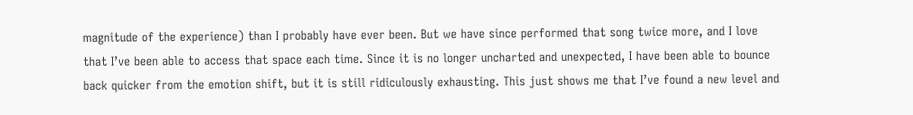magnitude of the experience) than I probably have ever been. But we have since performed that song twice more, and I love that I’ve been able to access that space each time. Since it is no longer uncharted and unexpected, I have been able to bounce back quicker from the emotion shift, but it is still ridiculously exhausting. This just shows me that I’ve found a new level and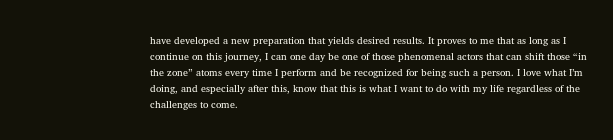have developed a new preparation that yields desired results. It proves to me that as long as I continue on this journey, I can one day be one of those phenomenal actors that can shift those “in the zone” atoms every time I perform and be recognized for being such a person. I love what I’m doing, and especially after this, know that this is what I want to do with my life regardless of the challenges to come.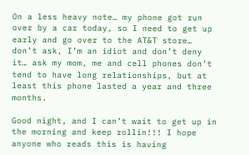On a less heavy note… my phone got run over by a car today, so I need to get up early and go over to the AT&T store… don’t ask, I’m an idiot and don’t deny it… ask my mom, me and cell phones don’t tend to have long relationships, but at least this phone lasted a year and three months.

Good night, and I can’t wait to get up in the morning and keep rollin!!! I hope anyone who reads this is having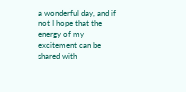a wonderful day, and if not I hope that the energy of my excitement can be shared with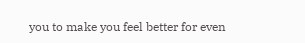you to make you feel better for even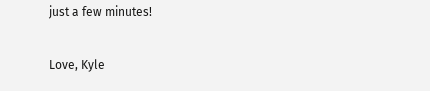just a few minutes!

Love, Kyle